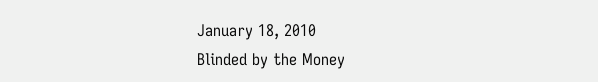January 18, 2010
Blinded by the Money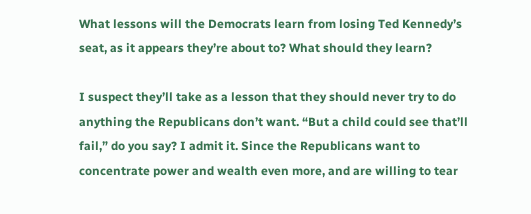What lessons will the Democrats learn from losing Ted Kennedy’s seat, as it appears they’re about to? What should they learn?

I suspect they’ll take as a lesson that they should never try to do anything the Republicans don’t want. “But a child could see that’ll fail,” do you say? I admit it. Since the Republicans want to concentrate power and wealth even more, and are willing to tear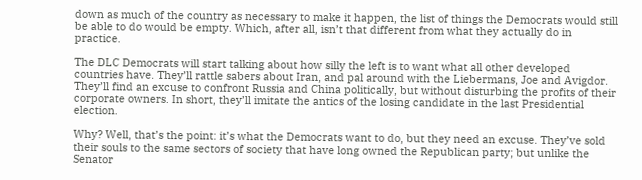down as much of the country as necessary to make it happen, the list of things the Democrats would still be able to do would be empty. Which, after all, isn’t that different from what they actually do in practice.

The DLC Democrats will start talking about how silly the left is to want what all other developed countries have. They’ll rattle sabers about Iran, and pal around with the Liebermans, Joe and Avigdor. They’ll find an excuse to confront Russia and China politically, but without disturbing the profits of their corporate owners. In short, they’ll imitate the antics of the losing candidate in the last Presidential election.

Why? Well, that’s the point: it’s what the Democrats want to do, but they need an excuse. They’ve sold their souls to the same sectors of society that have long owned the Republican party; but unlike the Senator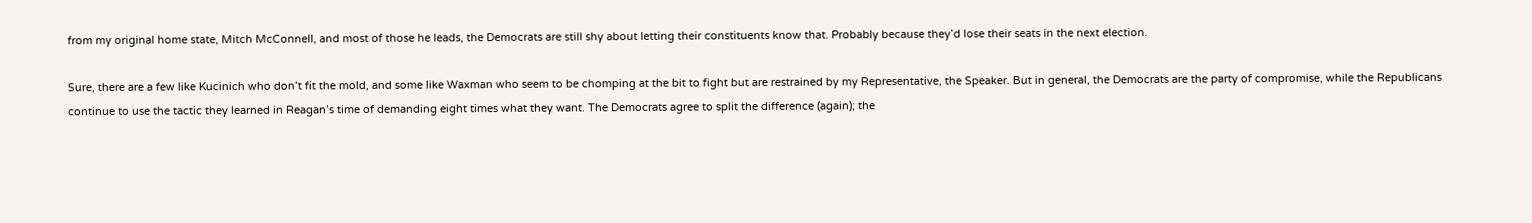from my original home state, Mitch McConnell, and most of those he leads, the Democrats are still shy about letting their constituents know that. Probably because they’d lose their seats in the next election.

Sure, there are a few like Kucinich who don’t fit the mold, and some like Waxman who seem to be chomping at the bit to fight but are restrained by my Representative, the Speaker. But in general, the Democrats are the party of compromise, while the Republicans continue to use the tactic they learned in Reagan’s time of demanding eight times what they want. The Democrats agree to split the difference (again); the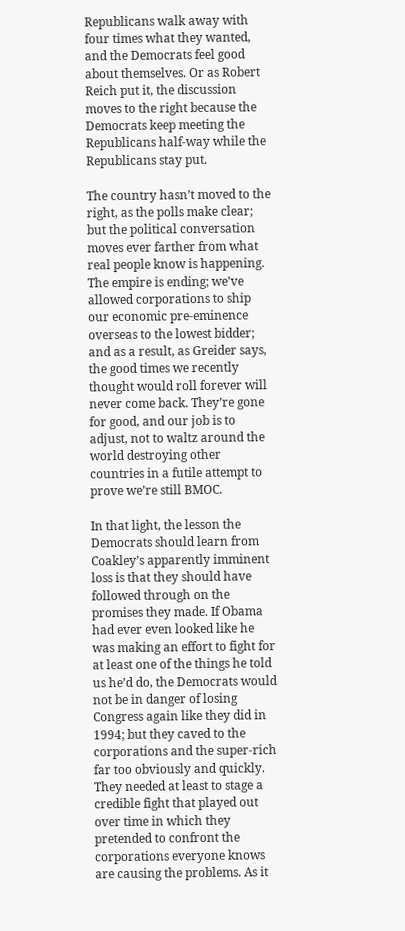Republicans walk away with four times what they wanted, and the Democrats feel good about themselves. Or as Robert Reich put it, the discussion moves to the right because the Democrats keep meeting the Republicans half-way while the Republicans stay put.

The country hasn’t moved to the right, as the polls make clear; but the political conversation moves ever farther from what real people know is happening. The empire is ending; we’ve allowed corporations to ship our economic pre-eminence overseas to the lowest bidder; and as a result, as Greider says, the good times we recently thought would roll forever will never come back. They’re gone for good, and our job is to adjust, not to waltz around the world destroying other countries in a futile attempt to prove we’re still BMOC.

In that light, the lesson the Democrats should learn from Coakley’s apparently imminent loss is that they should have followed through on the promises they made. If Obama had ever even looked like he was making an effort to fight for at least one of the things he told us he’d do, the Democrats would not be in danger of losing Congress again like they did in 1994; but they caved to the corporations and the super-rich far too obviously and quickly. They needed at least to stage a credible fight that played out over time in which they pretended to confront the corporations everyone knows are causing the problems. As it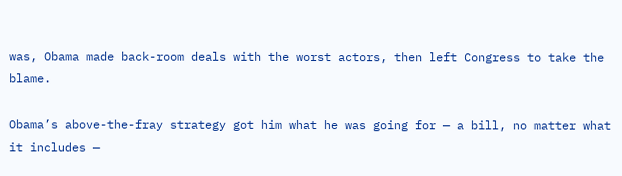was, Obama made back-room deals with the worst actors, then left Congress to take the blame.

Obama’s above-the-fray strategy got him what he was going for — a bill, no matter what it includes —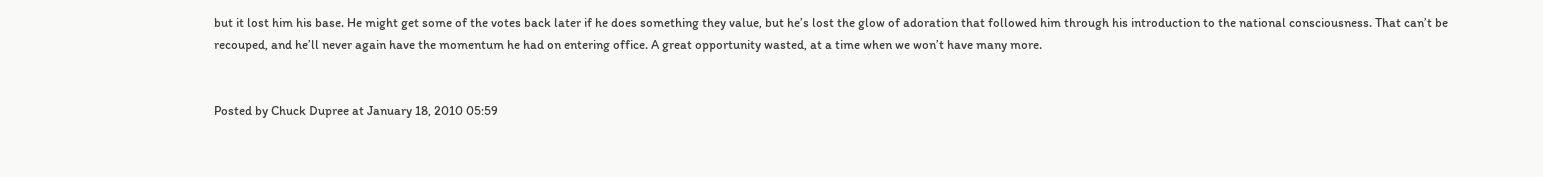but it lost him his base. He might get some of the votes back later if he does something they value, but he’s lost the glow of adoration that followed him through his introduction to the national consciousness. That can’t be recouped, and he’ll never again have the momentum he had on entering office. A great opportunity wasted, at a time when we won’t have many more.


Posted by Chuck Dupree at January 18, 2010 05:59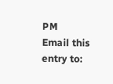PM
Email this entry to: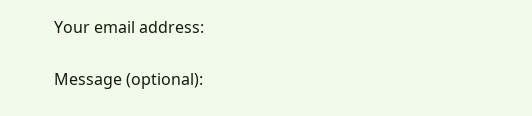Your email address:

Message (optional):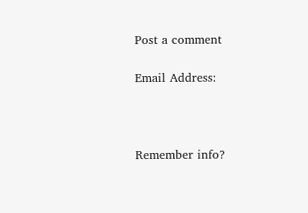Post a comment

Email Address:



Remember info?